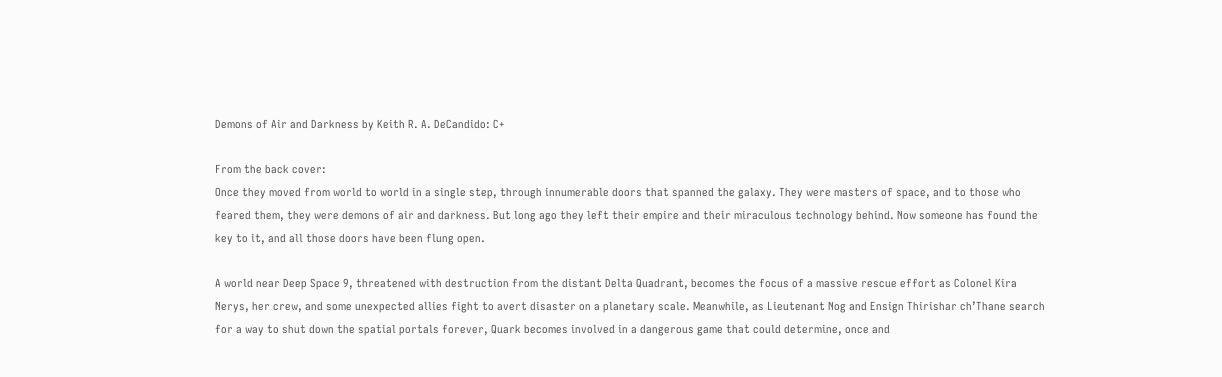Demons of Air and Darkness by Keith R. A. DeCandido: C+

From the back cover:
Once they moved from world to world in a single step, through innumerable doors that spanned the galaxy. They were masters of space, and to those who feared them, they were demons of air and darkness. But long ago they left their empire and their miraculous technology behind. Now someone has found the key to it, and all those doors have been flung open.

A world near Deep Space 9, threatened with destruction from the distant Delta Quadrant, becomes the focus of a massive rescue effort as Colonel Kira Nerys, her crew, and some unexpected allies fight to avert disaster on a planetary scale. Meanwhile, as Lieutenant Nog and Ensign Thirishar ch’Thane search for a way to shut down the spatial portals forever, Quark becomes involved in a dangerous game that could determine, once and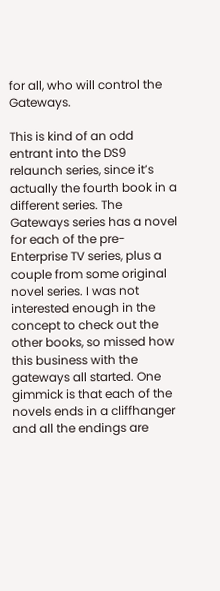for all, who will control the Gateways.

This is kind of an odd entrant into the DS9 relaunch series, since it’s actually the fourth book in a different series. The Gateways series has a novel for each of the pre-Enterprise TV series, plus a couple from some original novel series. I was not interested enough in the concept to check out the other books, so missed how this business with the gateways all started. One gimmick is that each of the novels ends in a cliffhanger and all the endings are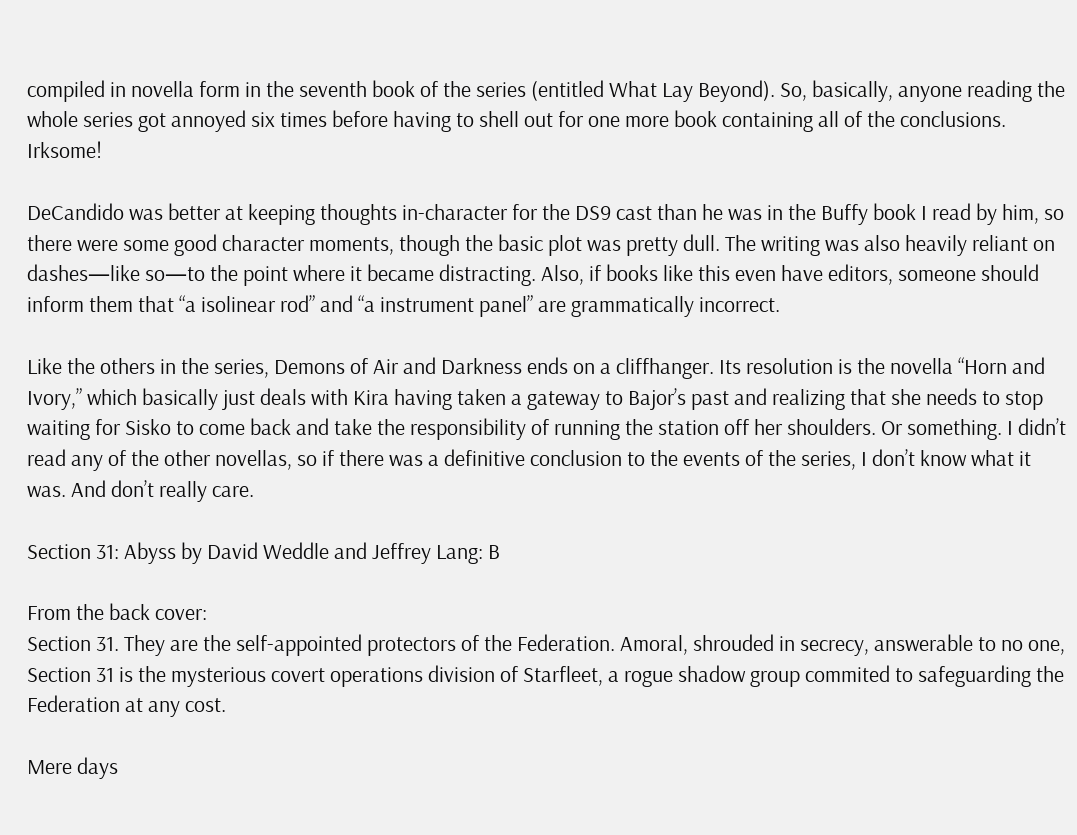compiled in novella form in the seventh book of the series (entitled What Lay Beyond). So, basically, anyone reading the whole series got annoyed six times before having to shell out for one more book containing all of the conclusions. Irksome!

DeCandido was better at keeping thoughts in-character for the DS9 cast than he was in the Buffy book I read by him, so there were some good character moments, though the basic plot was pretty dull. The writing was also heavily reliant on dashes—like so—to the point where it became distracting. Also, if books like this even have editors, someone should inform them that “a isolinear rod” and “a instrument panel” are grammatically incorrect.

Like the others in the series, Demons of Air and Darkness ends on a cliffhanger. Its resolution is the novella “Horn and Ivory,” which basically just deals with Kira having taken a gateway to Bajor’s past and realizing that she needs to stop waiting for Sisko to come back and take the responsibility of running the station off her shoulders. Or something. I didn’t read any of the other novellas, so if there was a definitive conclusion to the events of the series, I don’t know what it was. And don’t really care.

Section 31: Abyss by David Weddle and Jeffrey Lang: B

From the back cover:
Section 31. They are the self-appointed protectors of the Federation. Amoral, shrouded in secrecy, answerable to no one, Section 31 is the mysterious covert operations division of Starfleet, a rogue shadow group commited to safeguarding the Federation at any cost.

Mere days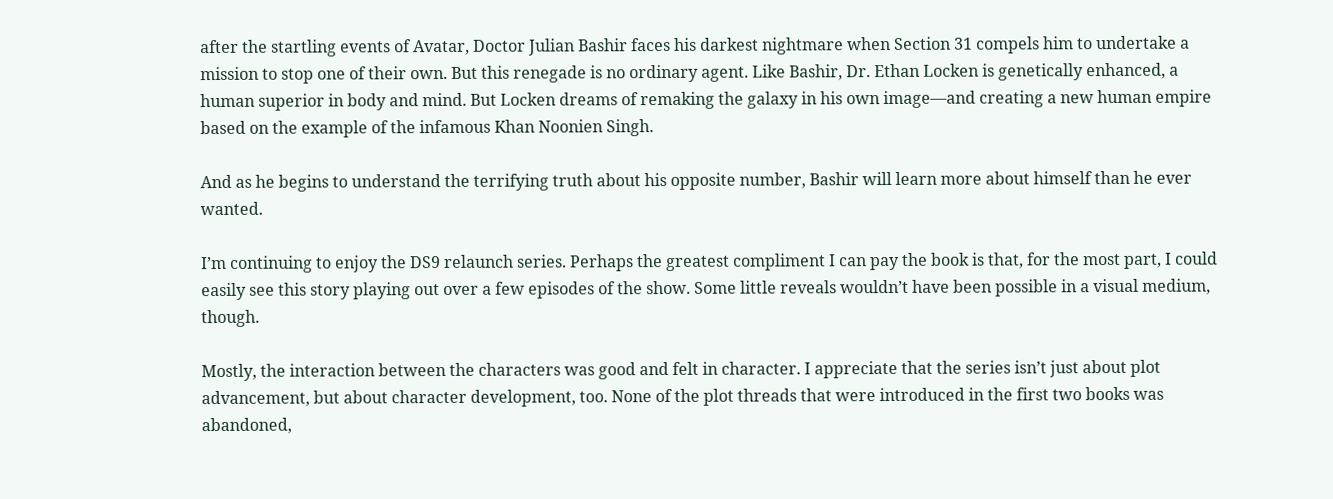after the startling events of Avatar, Doctor Julian Bashir faces his darkest nightmare when Section 31 compels him to undertake a mission to stop one of their own. But this renegade is no ordinary agent. Like Bashir, Dr. Ethan Locken is genetically enhanced, a human superior in body and mind. But Locken dreams of remaking the galaxy in his own image—and creating a new human empire based on the example of the infamous Khan Noonien Singh.

And as he begins to understand the terrifying truth about his opposite number, Bashir will learn more about himself than he ever wanted.

I’m continuing to enjoy the DS9 relaunch series. Perhaps the greatest compliment I can pay the book is that, for the most part, I could easily see this story playing out over a few episodes of the show. Some little reveals wouldn’t have been possible in a visual medium, though.

Mostly, the interaction between the characters was good and felt in character. I appreciate that the series isn’t just about plot advancement, but about character development, too. None of the plot threads that were introduced in the first two books was abandoned,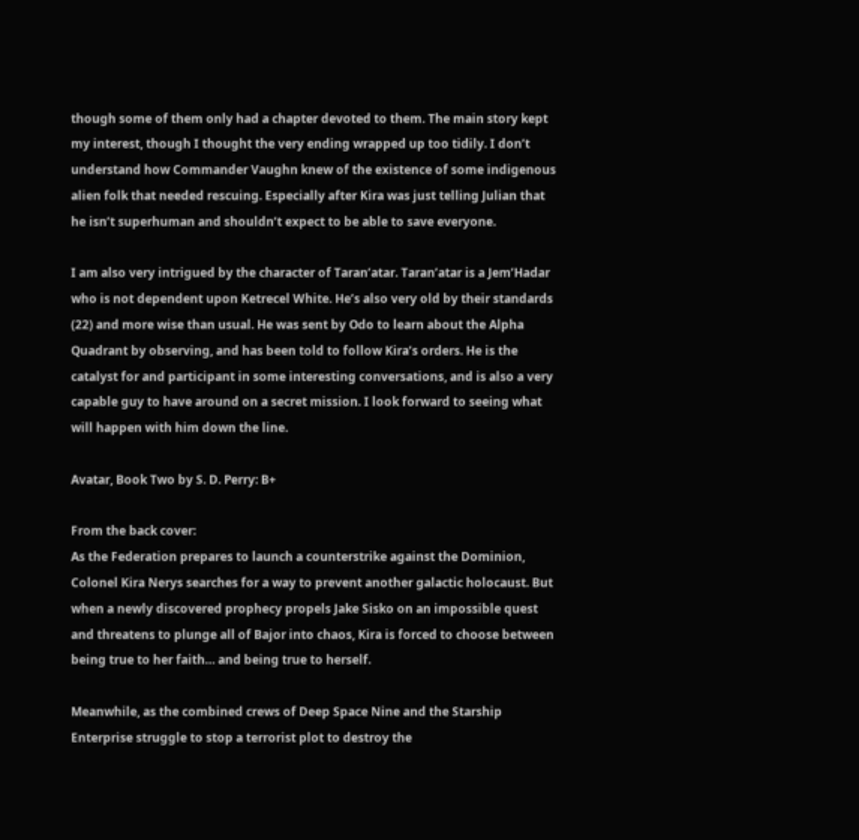though some of them only had a chapter devoted to them. The main story kept my interest, though I thought the very ending wrapped up too tidily. I don’t understand how Commander Vaughn knew of the existence of some indigenous alien folk that needed rescuing. Especially after Kira was just telling Julian that he isn’t superhuman and shouldn’t expect to be able to save everyone.

I am also very intrigued by the character of Taran’atar. Taran’atar is a Jem’Hadar who is not dependent upon Ketrecel White. He’s also very old by their standards (22) and more wise than usual. He was sent by Odo to learn about the Alpha Quadrant by observing, and has been told to follow Kira’s orders. He is the catalyst for and participant in some interesting conversations, and is also a very capable guy to have around on a secret mission. I look forward to seeing what will happen with him down the line.

Avatar, Book Two by S. D. Perry: B+

From the back cover:
As the Federation prepares to launch a counterstrike against the Dominion, Colonel Kira Nerys searches for a way to prevent another galactic holocaust. But when a newly discovered prophecy propels Jake Sisko on an impossible quest and threatens to plunge all of Bajor into chaos, Kira is forced to choose between being true to her faith… and being true to herself.

Meanwhile, as the combined crews of Deep Space Nine and the Starship Enterprise struggle to stop a terrorist plot to destroy the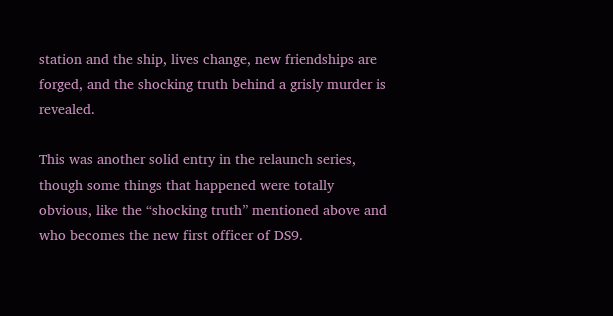station and the ship, lives change, new friendships are forged, and the shocking truth behind a grisly murder is revealed.

This was another solid entry in the relaunch series, though some things that happened were totally obvious, like the “shocking truth” mentioned above and who becomes the new first officer of DS9.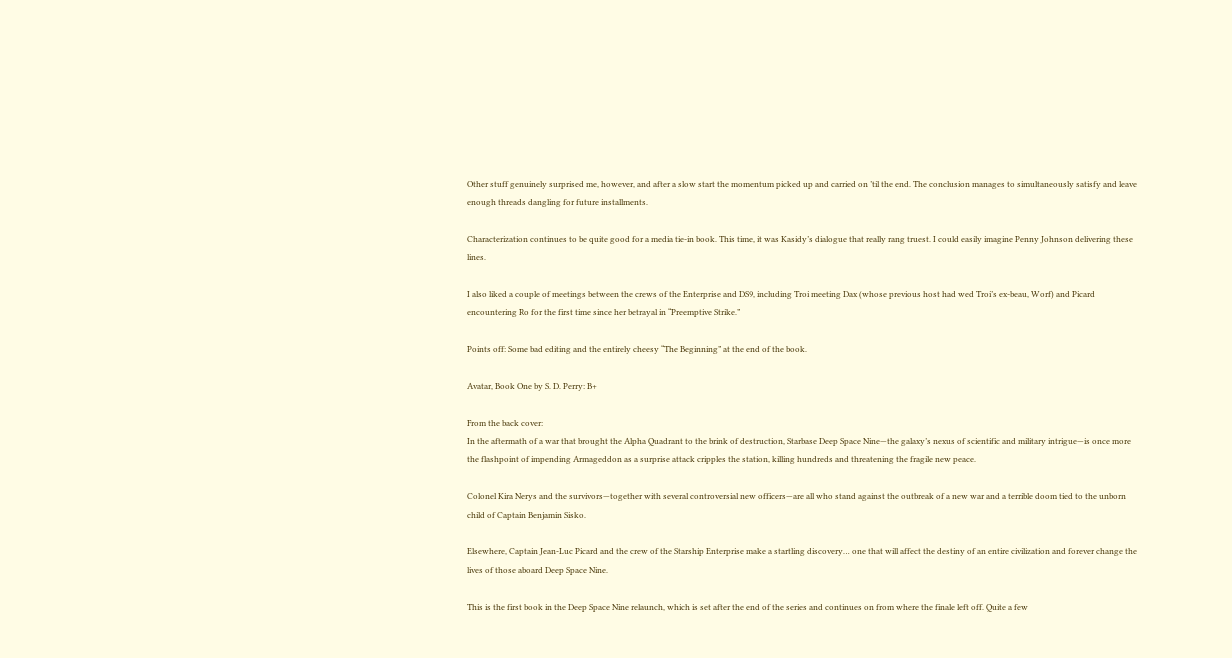Other stuff genuinely surprised me, however, and after a slow start the momentum picked up and carried on ’til the end. The conclusion manages to simultaneously satisfy and leave enough threads dangling for future installments.

Characterization continues to be quite good for a media tie-in book. This time, it was Kasidy’s dialogue that really rang truest. I could easily imagine Penny Johnson delivering these lines.

I also liked a couple of meetings between the crews of the Enterprise and DS9, including Troi meeting Dax (whose previous host had wed Troi’s ex-beau, Worf) and Picard encountering Ro for the first time since her betrayal in “Preemptive Strike.”

Points off: Some bad editing and the entirely cheesy “The Beginning” at the end of the book.

Avatar, Book One by S. D. Perry: B+

From the back cover:
In the aftermath of a war that brought the Alpha Quadrant to the brink of destruction, Starbase Deep Space Nine—the galaxy’s nexus of scientific and military intrigue—is once more the flashpoint of impending Armageddon as a surprise attack cripples the station, killing hundreds and threatening the fragile new peace.

Colonel Kira Nerys and the survivors—together with several controversial new officers—are all who stand against the outbreak of a new war and a terrible doom tied to the unborn child of Captain Benjamin Sisko.

Elsewhere, Captain Jean-Luc Picard and the crew of the Starship Enterprise make a startling discovery… one that will affect the destiny of an entire civilization and forever change the lives of those aboard Deep Space Nine.

This is the first book in the Deep Space Nine relaunch, which is set after the end of the series and continues on from where the finale left off. Quite a few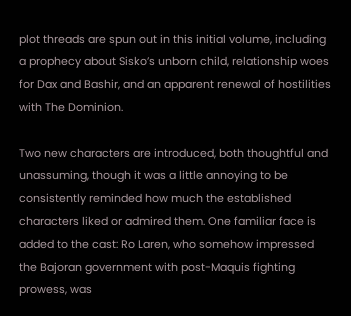plot threads are spun out in this initial volume, including a prophecy about Sisko’s unborn child, relationship woes for Dax and Bashir, and an apparent renewal of hostilities with The Dominion.

Two new characters are introduced, both thoughtful and unassuming, though it was a little annoying to be consistently reminded how much the established characters liked or admired them. One familiar face is added to the cast: Ro Laren, who somehow impressed the Bajoran government with post-Maquis fighting prowess, was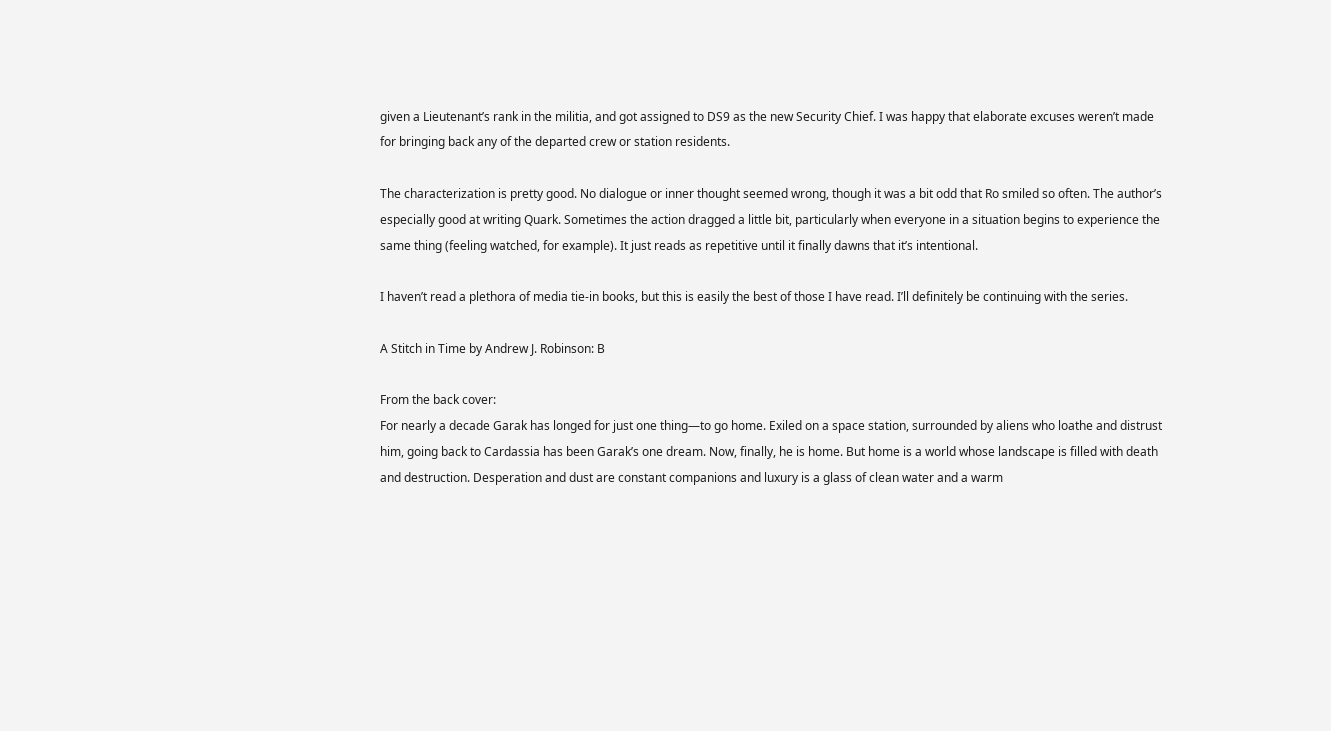given a Lieutenant’s rank in the militia, and got assigned to DS9 as the new Security Chief. I was happy that elaborate excuses weren’t made for bringing back any of the departed crew or station residents.

The characterization is pretty good. No dialogue or inner thought seemed wrong, though it was a bit odd that Ro smiled so often. The author’s especially good at writing Quark. Sometimes the action dragged a little bit, particularly when everyone in a situation begins to experience the same thing (feeling watched, for example). It just reads as repetitive until it finally dawns that it’s intentional.

I haven’t read a plethora of media tie-in books, but this is easily the best of those I have read. I’ll definitely be continuing with the series.

A Stitch in Time by Andrew J. Robinson: B

From the back cover:
For nearly a decade Garak has longed for just one thing—to go home. Exiled on a space station, surrounded by aliens who loathe and distrust him, going back to Cardassia has been Garak’s one dream. Now, finally, he is home. But home is a world whose landscape is filled with death and destruction. Desperation and dust are constant companions and luxury is a glass of clean water and a warm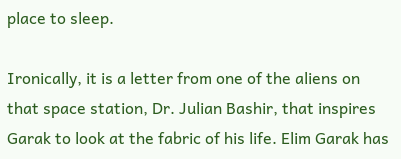place to sleep.

Ironically, it is a letter from one of the aliens on that space station, Dr. Julian Bashir, that inspires Garak to look at the fabric of his life. Elim Garak has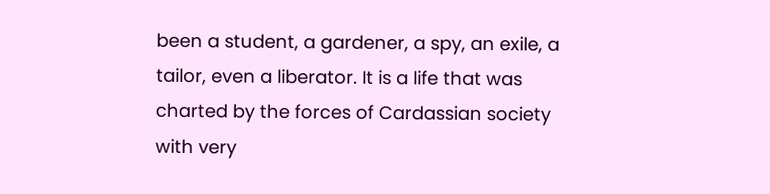been a student, a gardener, a spy, an exile, a tailor, even a liberator. It is a life that was charted by the forces of Cardassian society with very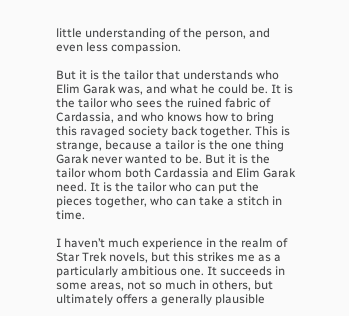little understanding of the person, and even less compassion.

But it is the tailor that understands who Elim Garak was, and what he could be. It is the tailor who sees the ruined fabric of Cardassia, and who knows how to bring this ravaged society back together. This is strange, because a tailor is the one thing Garak never wanted to be. But it is the tailor whom both Cardassia and Elim Garak need. It is the tailor who can put the pieces together, who can take a stitch in time.

I haven’t much experience in the realm of Star Trek novels, but this strikes me as a particularly ambitious one. It succeeds in some areas, not so much in others, but ultimately offers a generally plausible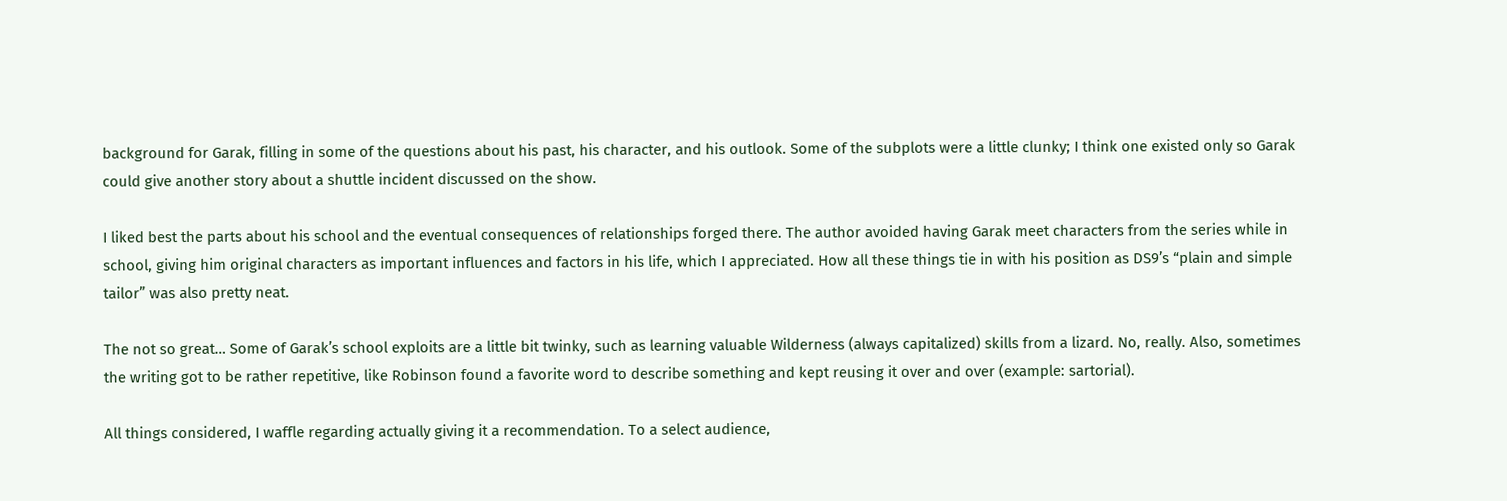background for Garak, filling in some of the questions about his past, his character, and his outlook. Some of the subplots were a little clunky; I think one existed only so Garak could give another story about a shuttle incident discussed on the show.

I liked best the parts about his school and the eventual consequences of relationships forged there. The author avoided having Garak meet characters from the series while in school, giving him original characters as important influences and factors in his life, which I appreciated. How all these things tie in with his position as DS9’s “plain and simple tailor” was also pretty neat.

The not so great… Some of Garak’s school exploits are a little bit twinky, such as learning valuable Wilderness (always capitalized) skills from a lizard. No, really. Also, sometimes the writing got to be rather repetitive, like Robinson found a favorite word to describe something and kept reusing it over and over (example: sartorial).

All things considered, I waffle regarding actually giving it a recommendation. To a select audience,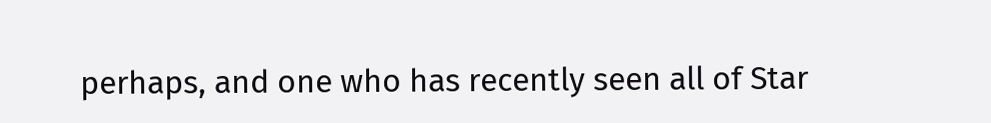perhaps, and one who has recently seen all of Star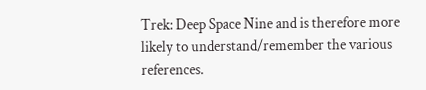Trek: Deep Space Nine and is therefore more likely to understand/remember the various references.